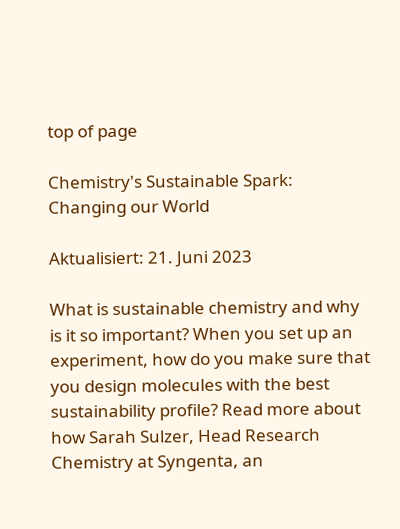top of page

Chemistry's Sustainable Spark: Changing our World

Aktualisiert: 21. Juni 2023

What is sustainable chemistry and why is it so important? When you set up an experiment, how do you make sure that you design molecules with the best sustainability profile? Read more about how Sarah Sulzer, Head Research Chemistry at Syngenta, an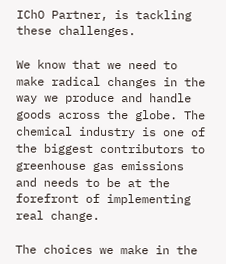IChO Partner, is tackling these challenges.

We know that we need to make radical changes in the way we produce and handle goods across the globe. The chemical industry is one of the biggest contributors to greenhouse gas emissions and needs to be at the forefront of implementing real change.

The choices we make in the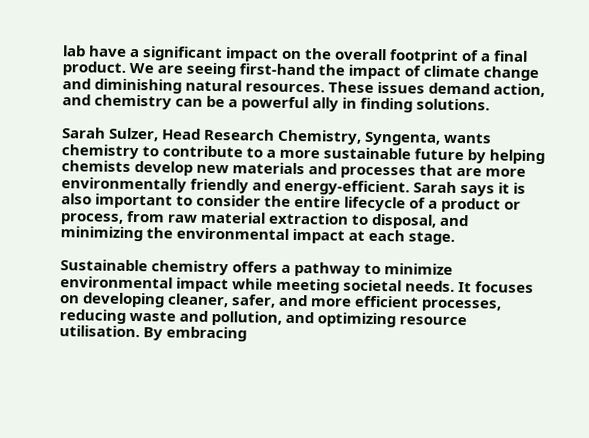lab have a significant impact on the overall footprint of a final product. We are seeing first-hand the impact of climate change and diminishing natural resources. These issues demand action, and chemistry can be a powerful ally in finding solutions.

Sarah Sulzer, Head Research Chemistry, Syngenta, wants chemistry to contribute to a more sustainable future by helping chemists develop new materials and processes that are more environmentally friendly and energy-efficient. Sarah says it is also important to consider the entire lifecycle of a product or process, from raw material extraction to disposal, and minimizing the environmental impact at each stage.

Sustainable chemistry offers a pathway to minimize environmental impact while meeting societal needs. It focuses on developing cleaner, safer, and more efficient processes, reducing waste and pollution, and optimizing resource utilisation. By embracing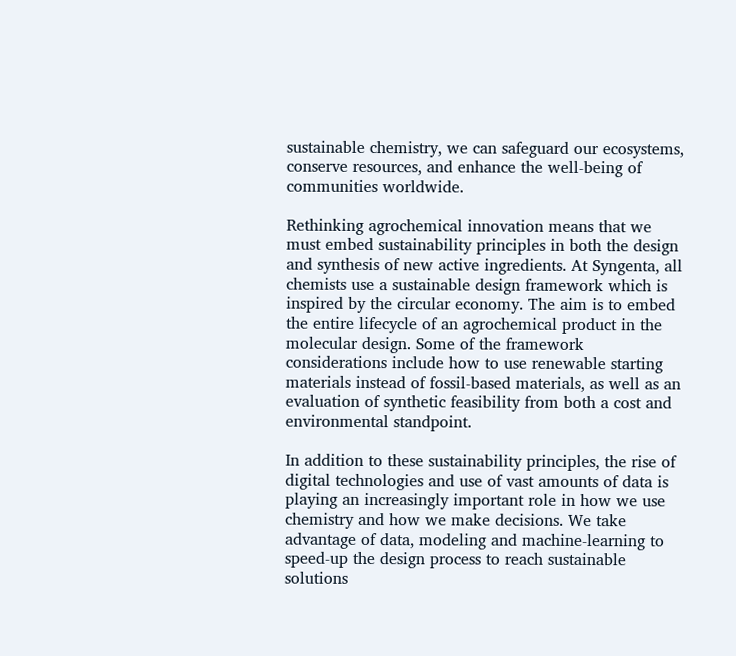sustainable chemistry, we can safeguard our ecosystems, conserve resources, and enhance the well-being of communities worldwide.

Rethinking agrochemical innovation means that we must embed sustainability principles in both the design and synthesis of new active ingredients. At Syngenta, all chemists use a sustainable design framework which is inspired by the circular economy. The aim is to embed the entire lifecycle of an agrochemical product in the molecular design. Some of the framework considerations include how to use renewable starting materials instead of fossil-based materials, as well as an evaluation of synthetic feasibility from both a cost and environmental standpoint.

In addition to these sustainability principles, the rise of digital technologies and use of vast amounts of data is playing an increasingly important role in how we use chemistry and how we make decisions. We take advantage of data, modeling and machine-learning to speed-up the design process to reach sustainable solutions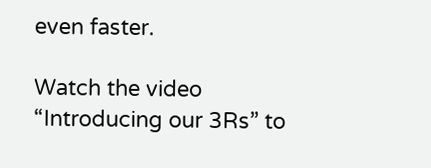even faster.

Watch the video “Introducing our 3Rs” to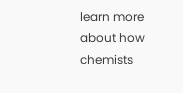learn more about how chemists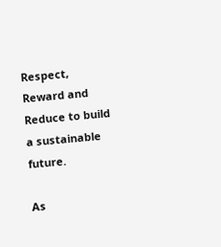Respect, Reward and Reduce to build a sustainable future.

As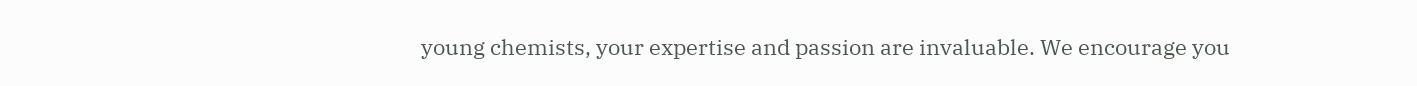young chemists, your expertise and passion are invaluable. We encourage you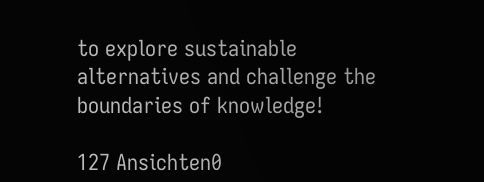to explore sustainable alternatives and challenge the boundaries of knowledge!

127 Ansichten0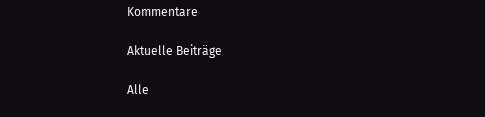Kommentare

Aktuelle Beiträge

Alle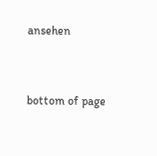ansehen


bottom of page